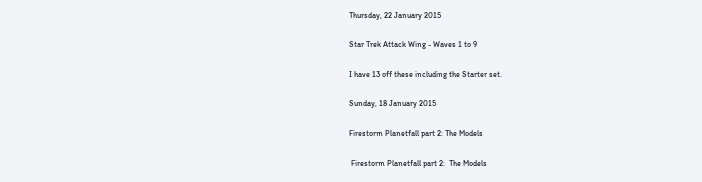Thursday, 22 January 2015

Star Trek Attack Wing - Waves 1 to 9

I have 13 off these including the Starter set.

Sunday, 18 January 2015

Firestorm Planetfall part 2: The Models

 Firestorm Planetfall part 2:  The Models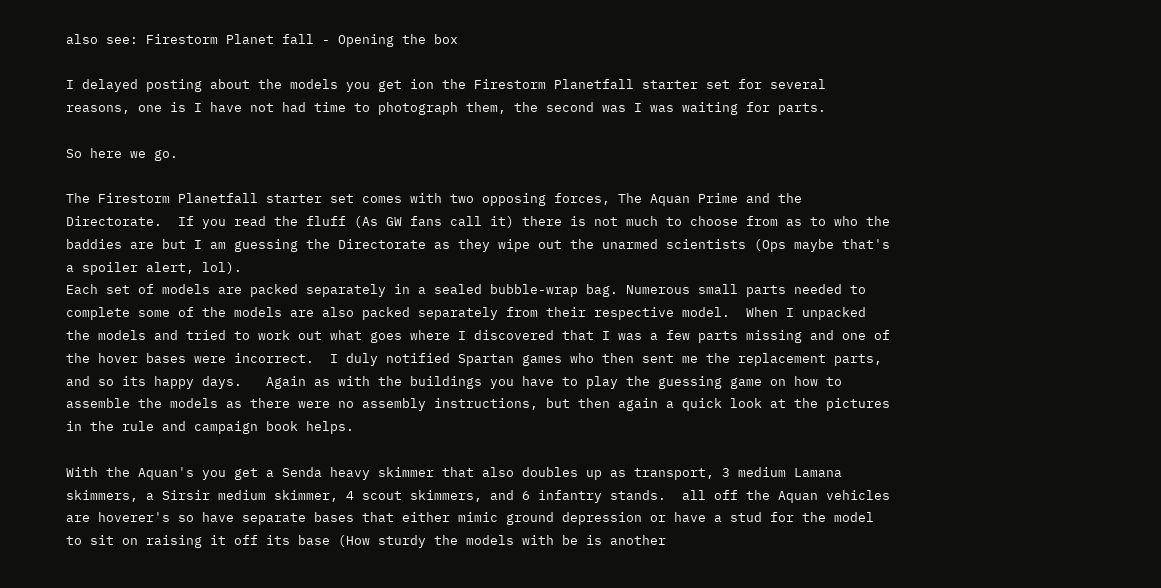also see: Firestorm Planet fall - Opening the box

I delayed posting about the models you get ion the Firestorm Planetfall starter set for several reasons, one is I have not had time to photograph them, the second was I was waiting for parts.

So here we go.

The Firestorm Planetfall starter set comes with two opposing forces, The Aquan Prime and the Directorate.  If you read the fluff (As GW fans call it) there is not much to choose from as to who the baddies are but I am guessing the Directorate as they wipe out the unarmed scientists (Ops maybe that's a spoiler alert, lol).
Each set of models are packed separately in a sealed bubble-wrap bag. Numerous small parts needed to complete some of the models are also packed separately from their respective model.  When I unpacked the models and tried to work out what goes where I discovered that I was a few parts missing and one of the hover bases were incorrect.  I duly notified Spartan games who then sent me the replacement parts, and so its happy days.   Again as with the buildings you have to play the guessing game on how to assemble the models as there were no assembly instructions, but then again a quick look at the pictures in the rule and campaign book helps.

With the Aquan's you get a Senda heavy skimmer that also doubles up as transport, 3 medium Lamana skimmers, a Sirsir medium skimmer, 4 scout skimmers, and 6 infantry stands.  all off the Aquan vehicles are hoverer's so have separate bases that either mimic ground depression or have a stud for the model to sit on raising it off its base (How sturdy the models with be is another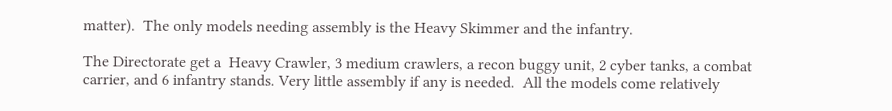matter).  The only models needing assembly is the Heavy Skimmer and the infantry.

The Directorate get a  Heavy Crawler, 3 medium crawlers, a recon buggy unit, 2 cyber tanks, a combat carrier, and 6 infantry stands. Very little assembly if any is needed.  All the models come relatively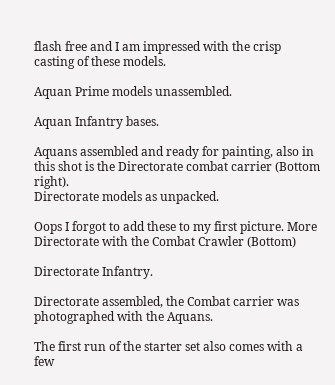flash free and I am impressed with the crisp casting of these models.

Aquan Prime models unassembled.

Aquan Infantry bases.

Aquans assembled and ready for painting, also in this shot is the Directorate combat carrier (Bottom right).
Directorate models as unpacked.

Oops I forgot to add these to my first picture. More Directorate with the Combat Crawler (Bottom)

Directorate Infantry.

Directorate assembled, the Combat carrier was photographed with the Aquans.

The first run of the starter set also comes with a few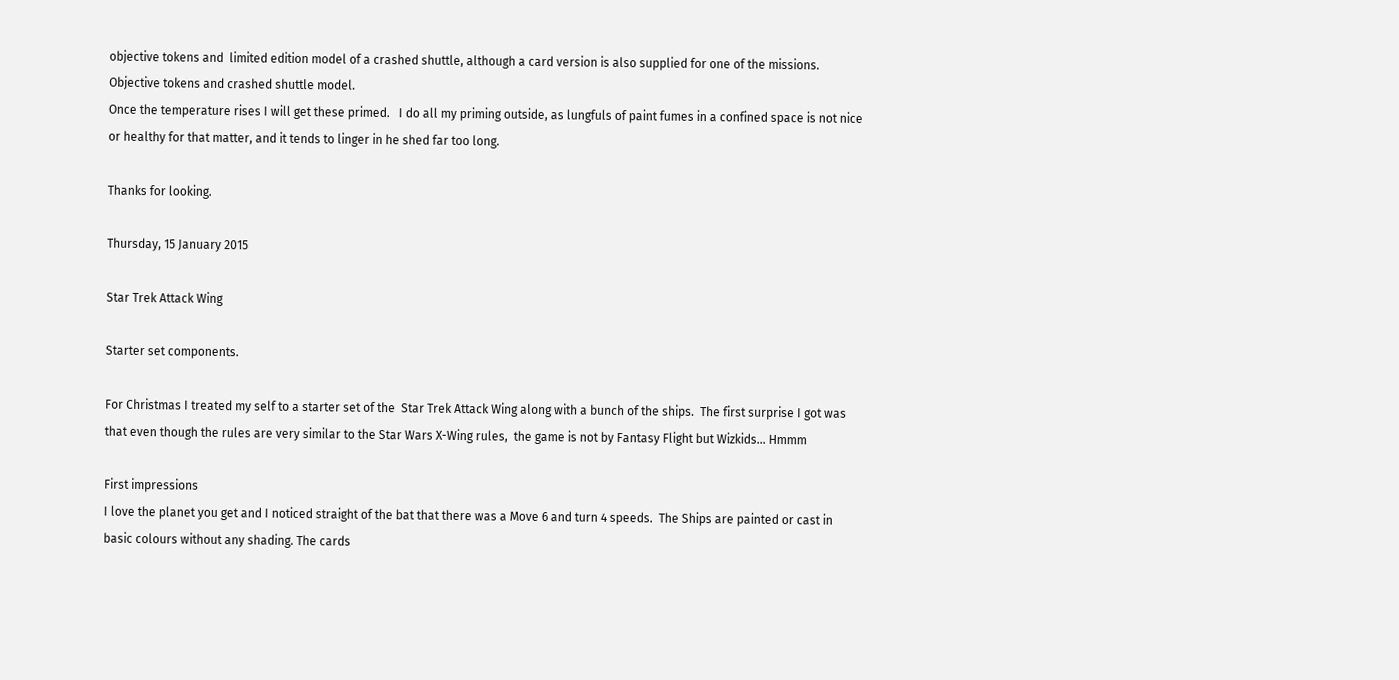objective tokens and  limited edition model of a crashed shuttle, although a card version is also supplied for one of the missions.
Objective tokens and crashed shuttle model.
Once the temperature rises I will get these primed.   I do all my priming outside, as lungfuls of paint fumes in a confined space is not nice or healthy for that matter, and it tends to linger in he shed far too long.

Thanks for looking.

Thursday, 15 January 2015

Star Trek Attack Wing

Starter set components.

For Christmas I treated my self to a starter set of the  Star Trek Attack Wing along with a bunch of the ships.  The first surprise I got was that even though the rules are very similar to the Star Wars X-Wing rules,  the game is not by Fantasy Flight but Wizkids... Hmmm

First impressions
I love the planet you get and I noticed straight of the bat that there was a Move 6 and turn 4 speeds.  The Ships are painted or cast in basic colours without any shading. The cards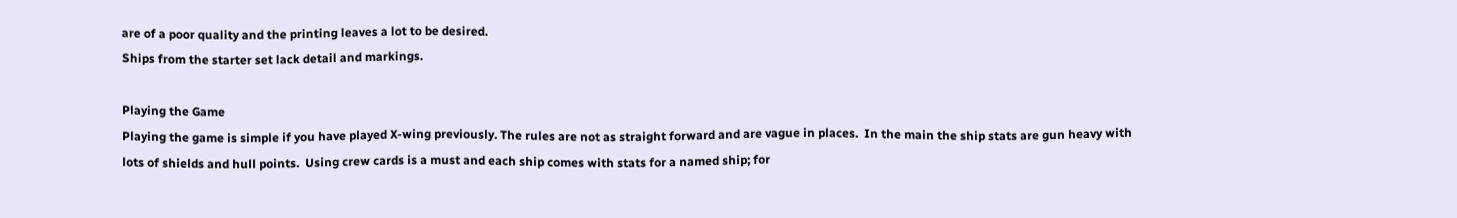are of a poor quality and the printing leaves a lot to be desired.
Ships from the starter set lack detail and markings.

Playing the Game
Playing the game is simple if you have played X-wing previously. The rules are not as straight forward and are vague in places.  In the main the ship stats are gun heavy with lots of shields and hull points.  Using crew cards is a must and each ship comes with stats for a named ship; for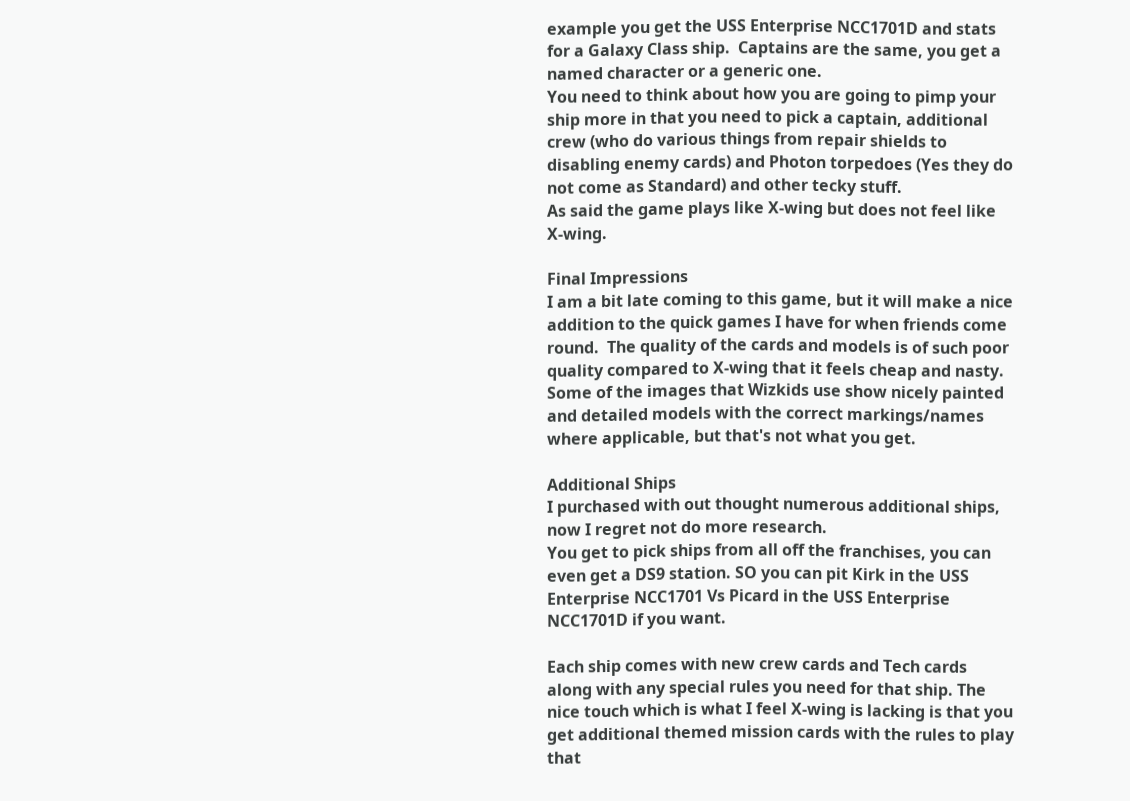example you get the USS Enterprise NCC1701D and stats for a Galaxy Class ship.  Captains are the same, you get a named character or a generic one.
You need to think about how you are going to pimp your ship more in that you need to pick a captain, additional crew (who do various things from repair shields to disabling enemy cards) and Photon torpedoes (Yes they do not come as Standard) and other tecky stuff.
As said the game plays like X-wing but does not feel like X-wing.

Final Impressions
I am a bit late coming to this game, but it will make a nice addition to the quick games I have for when friends come round.  The quality of the cards and models is of such poor quality compared to X-wing that it feels cheap and nasty.
Some of the images that Wizkids use show nicely painted and detailed models with the correct markings/names where applicable, but that's not what you get.

Additional Ships
I purchased with out thought numerous additional ships, now I regret not do more research.
You get to pick ships from all off the franchises, you can even get a DS9 station. SO you can pit Kirk in the USS Enterprise NCC1701 Vs Picard in the USS Enterprise NCC1701D if you want.

Each ship comes with new crew cards and Tech cards along with any special rules you need for that ship. The nice touch which is what I feel X-wing is lacking is that you get additional themed mission cards with the rules to play that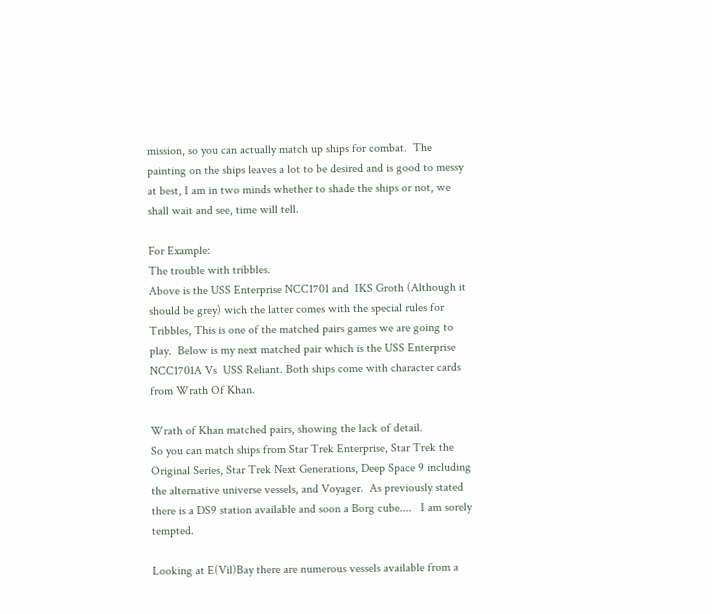mission, so you can actually match up ships for combat.  The painting on the ships leaves a lot to be desired and is good to messy at best, I am in two minds whether to shade the ships or not, we shall wait and see, time will tell.

For Example:
The trouble with tribbles.
Above is the USS Enterprise NCC1701 and  IKS Groth (Although it should be grey) wich the latter comes with the special rules for Tribbles, This is one of the matched pairs games we are going to play.  Below is my next matched pair which is the USS Enterprise NCC1701A Vs  USS Reliant. Both ships come with character cards from Wrath Of Khan.

Wrath of Khan matched pairs, showing the lack of detail.
So you can match ships from Star Trek Enterprise, Star Trek the Original Series, Star Trek Next Generations, Deep Space 9 including the alternative universe vessels, and Voyager.  As previously stated there is a DS9 station available and soon a Borg cube....   I am sorely tempted.

Looking at E(Vil)Bay there are numerous vessels available from a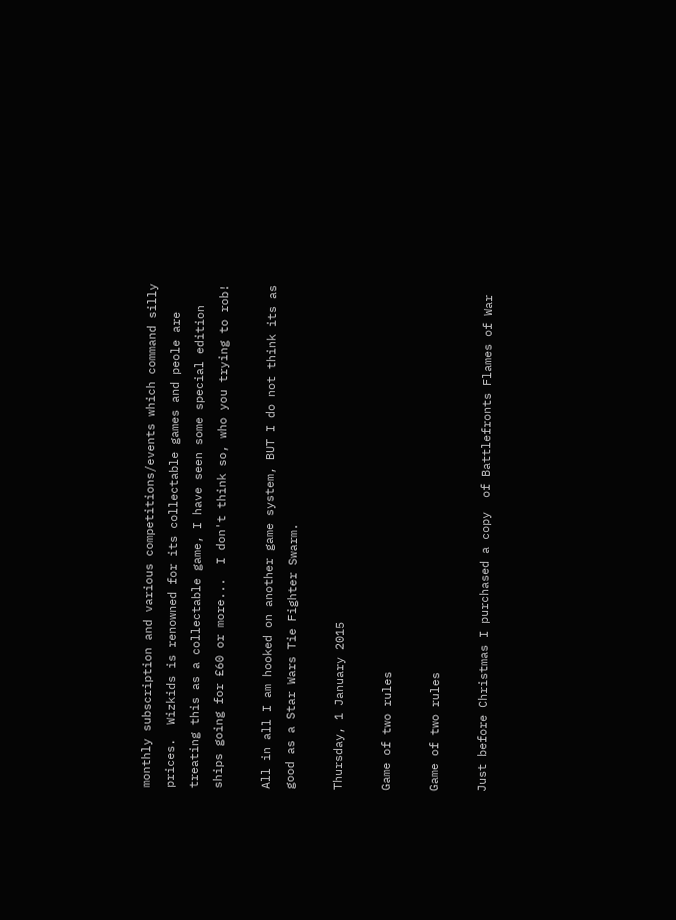monthly subscription and various competitions/events which command silly prices.  Wizkids is renowned for its collectable games and peole are treating this as a collectable game, I have seen some special edition ships going for £60 or more...  I don't think so, who you trying to rob!

All in all I am hooked on another game system, BUT I do not think its as good as a Star Wars Tie Fighter Swarm.

Thursday, 1 January 2015

Game of two rules

Game of two rules

Just before Christmas I purchased a copy  of Battlefronts Flames of War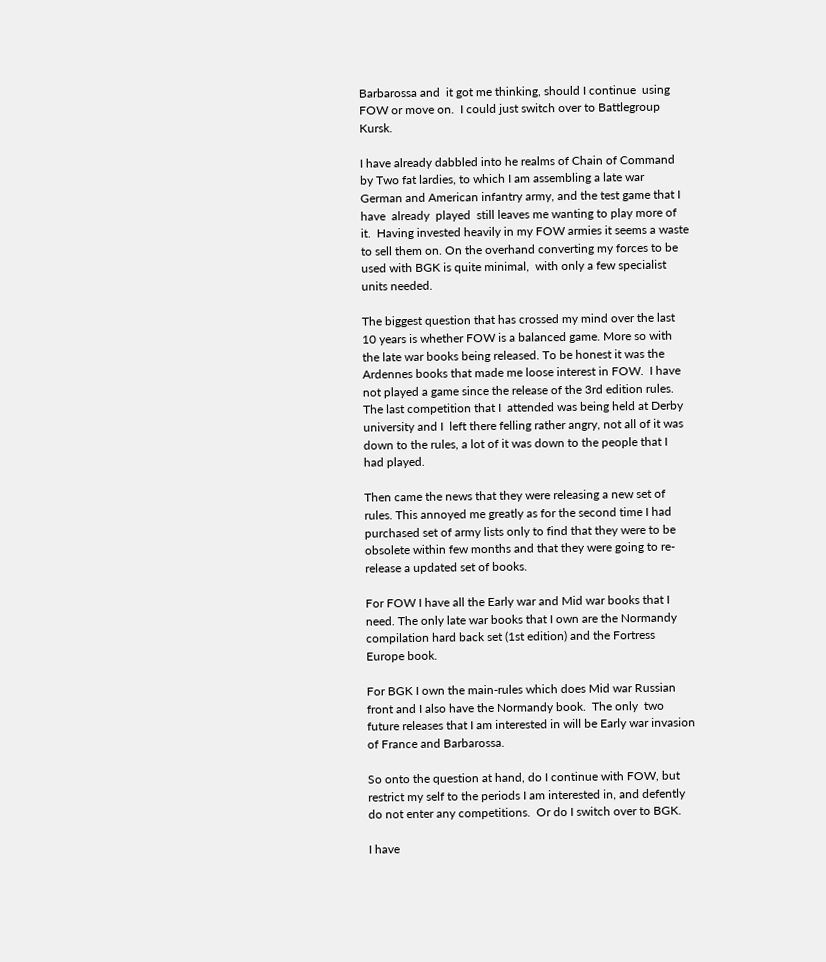Barbarossa and  it got me thinking, should I continue  using FOW or move on.  I could just switch over to Battlegroup Kursk.

I have already dabbled into he realms of Chain of Command by Two fat lardies, to which I am assembling a late war German and American infantry army, and the test game that I  have  already  played  still leaves me wanting to play more of it.  Having invested heavily in my FOW armies it seems a waste to sell them on. On the overhand converting my forces to be used with BGK is quite minimal,  with only a few specialist units needed.

The biggest question that has crossed my mind over the last 10 years is whether FOW is a balanced game. More so with the late war books being released. To be honest it was the Ardennes books that made me loose interest in FOW.  I have not played a game since the release of the 3rd edition rules.  The last competition that I  attended was being held at Derby university and I  left there felling rather angry, not all of it was down to the rules, a lot of it was down to the people that I  had played.

Then came the news that they were releasing a new set of rules. This annoyed me greatly as for the second time I had purchased set of army lists only to find that they were to be obsolete within few months and that they were going to re-release a updated set of books.

For FOW I have all the Early war and Mid war books that I need. The only late war books that I own are the Normandy compilation hard back set (1st edition) and the Fortress Europe book.

For BGK I own the main-rules which does Mid war Russian front and I also have the Normandy book.  The only  two future releases that I am interested in will be Early war invasion of France and Barbarossa.

So onto the question at hand, do I continue with FOW, but restrict my self to the periods I am interested in, and defently do not enter any competitions.  Or do I switch over to BGK.

I have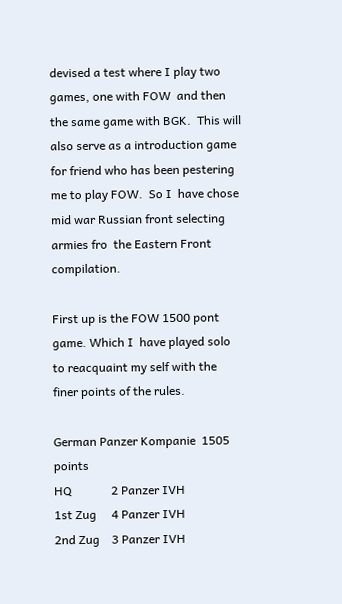devised a test where I play two games, one with FOW  and then the same game with BGK.  This will also serve as a introduction game for friend who has been pestering me to play FOW.  So I  have chose mid war Russian front selecting armies fro  the Eastern Front compilation.

First up is the FOW 1500 pont game. Which I  have played solo to reacquaint my self with the finer points of the rules.

German Panzer Kompanie  1505 points
HQ             2 Panzer IVH
1st Zug     4 Panzer IVH
2nd Zug    3 Panzer IVH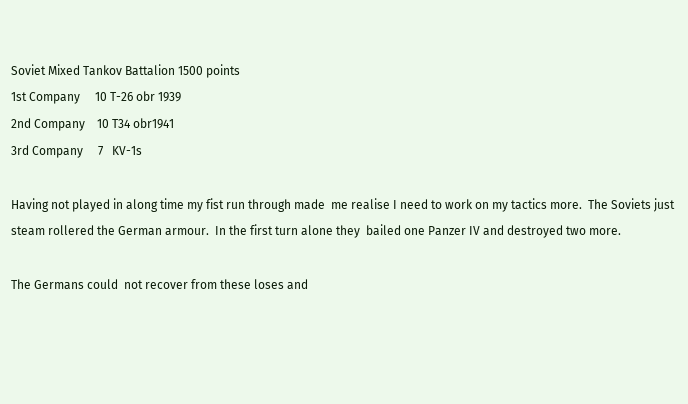Soviet Mixed Tankov Battalion 1500 points
1st Company     10 T-26 obr 1939
2nd Company    10 T34 obr1941
3rd Company     7   KV-1s

Having not played in along time my fist run through made  me realise I need to work on my tactics more.  The Soviets just steam rollered the German armour.  In the first turn alone they  bailed one Panzer IV and destroyed two more.

The Germans could  not recover from these loses and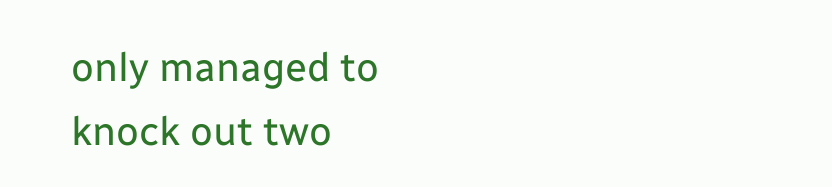only managed to knock out two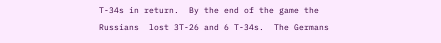T-34s in return.  By the end of the game the Russians  lost 3T-26 and 6 T-34s.  The Germans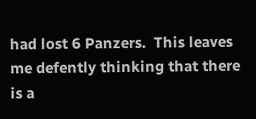had lost 6 Panzers.  This leaves me defently thinking that there  is a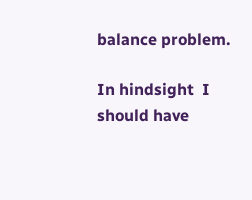balance problem.

In hindsight  I should have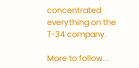concentrated everything on the T-34 company.

More to follow...